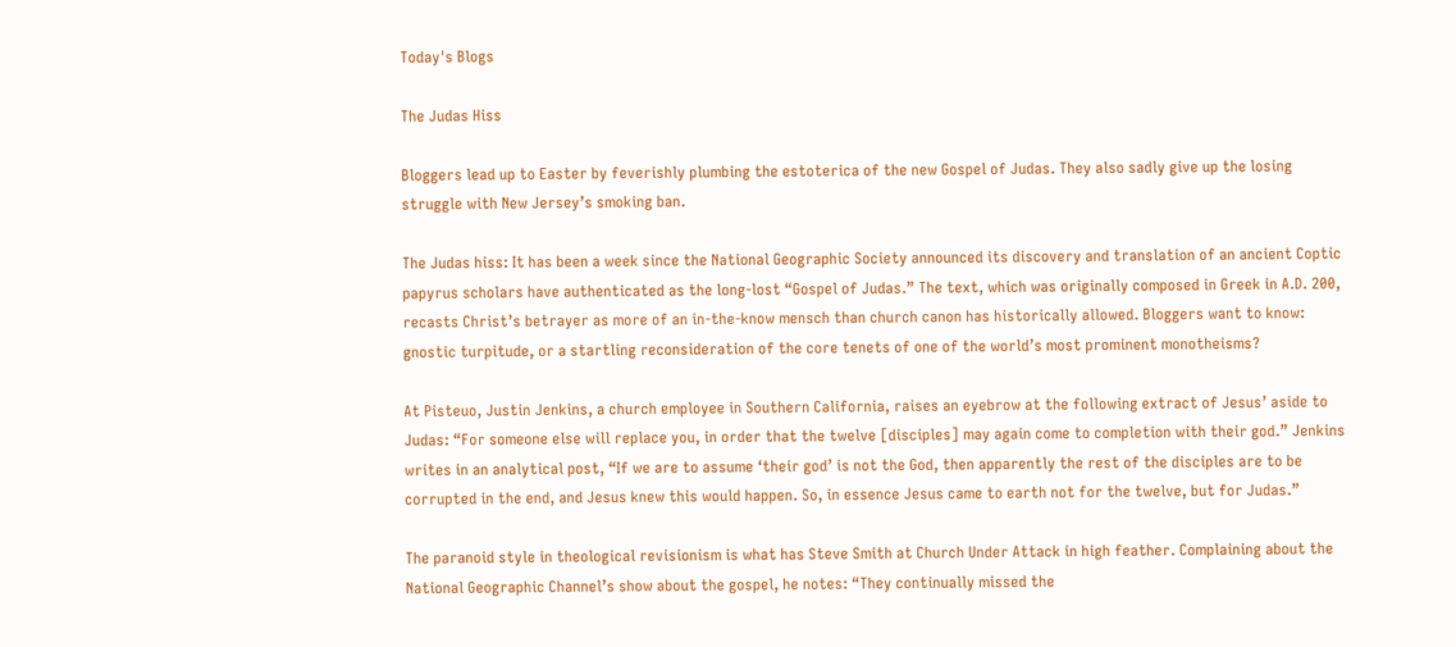Today's Blogs

The Judas Hiss

Bloggers lead up to Easter by feverishly plumbing the estoterica of the new Gospel of Judas. They also sadly give up the losing struggle with New Jersey’s smoking ban.

The Judas hiss: It has been a week since the National Geographic Society announced its discovery and translation of an ancient Coptic papyrus scholars have authenticated as the long-lost “Gospel of Judas.” The text, which was originally composed in Greek in A.D. 200, recasts Christ’s betrayer as more of an in-the-know mensch than church canon has historically allowed. Bloggers want to know: gnostic turpitude, or a startling reconsideration of the core tenets of one of the world’s most prominent monotheisms?

At Pisteuo, Justin Jenkins, a church employee in Southern California, raises an eyebrow at the following extract of Jesus’ aside to Judas: “For someone else will replace you, in order that the twelve [disciples] may again come to completion with their god.” Jenkins writes in an analytical post, “If we are to assume ‘their god’ is not the God, then apparently the rest of the disciples are to be corrupted in the end, and Jesus knew this would happen. So, in essence Jesus came to earth not for the twelve, but for Judas.”

The paranoid style in theological revisionism is what has Steve Smith at Church Under Attack in high feather. Complaining about the National Geographic Channel’s show about the gospel, he notes: “They continually missed the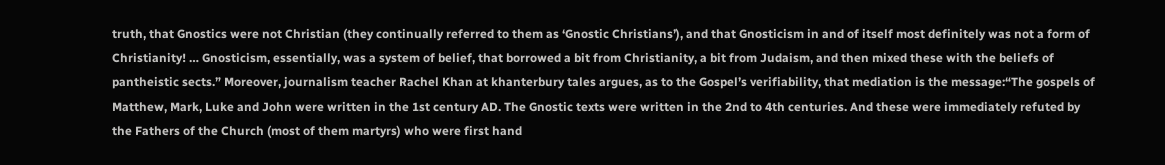truth, that Gnostics were not Christian (they continually referred to them as ‘Gnostic Christians’), and that Gnosticism in and of itself most definitely was not a form of Christianity! … Gnosticism, essentially, was a system of belief, that borrowed a bit from Christianity, a bit from Judaism, and then mixed these with the beliefs of pantheistic sects.” Moreover, journalism teacher Rachel Khan at khanterbury tales argues, as to the Gospel’s verifiability, that mediation is the message:“The gospels of Matthew, Mark, Luke and John were written in the 1st century AD. The Gnostic texts were written in the 2nd to 4th centuries. And these were immediately refuted by the Fathers of the Church (most of them martyrs) who were first hand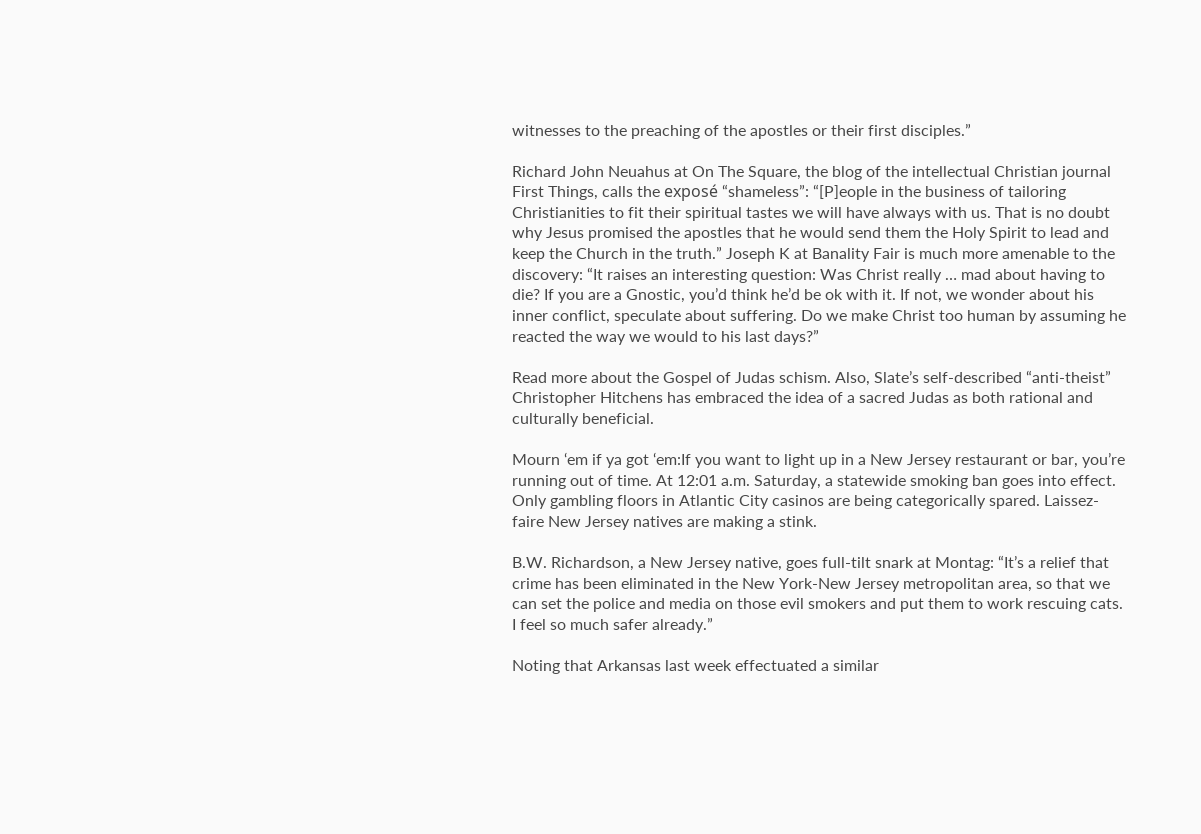witnesses to the preaching of the apostles or their first disciples.”

Richard John Neuahus at On The Square, the blog of the intellectual Christian journal First Things, calls the exposé “shameless”: “[P]eople in the business of tailoring Christianities to fit their spiritual tastes we will have always with us. That is no doubt why Jesus promised the apostles that he would send them the Holy Spirit to lead and keep the Church in the truth.” Joseph K at Banality Fair is much more amenable to the discovery: “It raises an interesting question: Was Christ really … mad about having to die? If you are a Gnostic, you’d think he’d be ok with it. If not, we wonder about his inner conflict, speculate about suffering. Do we make Christ too human by assuming he reacted the way we would to his last days?”

Read more about the Gospel of Judas schism. Also, Slate’s self-described “anti-theist” Christopher Hitchens has embraced the idea of a sacred Judas as both rational and culturally beneficial.

Mourn ‘em if ya got ‘em:If you want to light up in a New Jersey restaurant or bar, you’re running out of time. At 12:01 a.m. Saturday, a statewide smoking ban goes into effect. Only gambling floors in Atlantic City casinos are being categorically spared. Laissez-faire New Jersey natives are making a stink.

B.W. Richardson, a New Jersey native, goes full-tilt snark at Montag: “It’s a relief that crime has been eliminated in the New York-New Jersey metropolitan area, so that we can set the police and media on those evil smokers and put them to work rescuing cats. I feel so much safer already.”

Noting that Arkansas last week effectuated a similar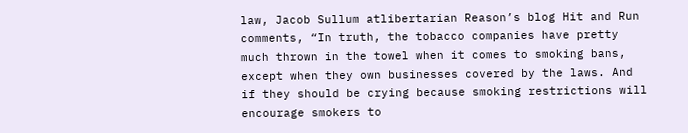law, Jacob Sullum atlibertarian Reason’s blog Hit and Run comments, “In truth, the tobacco companies have pretty much thrown in the towel when it comes to smoking bans, except when they own businesses covered by the laws. And if they should be crying because smoking restrictions will encourage smokers to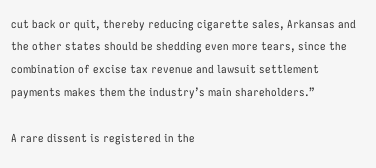cut back or quit, thereby reducing cigarette sales, Arkansas and the other states should be shedding even more tears, since the combination of excise tax revenue and lawsuit settlement payments makes them the industry’s main shareholders.”

A rare dissent is registered in the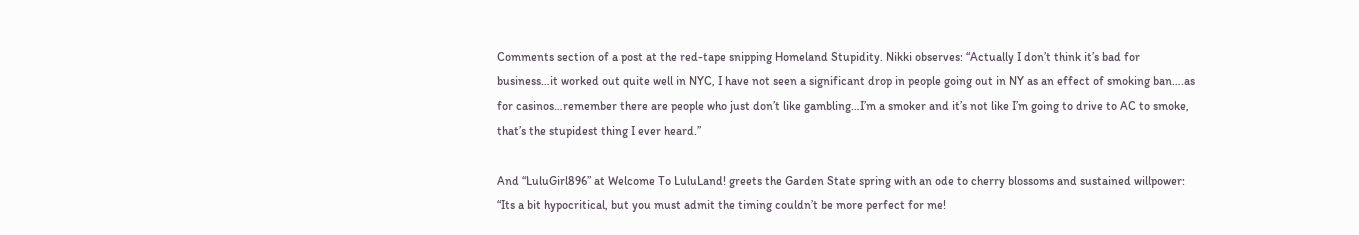Comments section of a post at the red-tape snipping Homeland Stupidity. Nikki observes: “Actually I don’t think it’s bad for business…it worked out quite well in NYC, I have not seen a significant drop in people going out in NY as an effect of smoking ban….as for casinos…remember there are people who just don’t like gambling…I’m a smoker and it’s not like I’m going to drive to AC to smoke, that’s the stupidest thing I ever heard.”

And “LuluGirl896” at Welcome To LuluLand! greets the Garden State spring with an ode to cherry blossoms and sustained willpower: “Its a bit hypocritical, but you must admit the timing couldn’t be more perfect for me!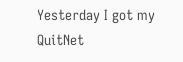Yesterday I got my QuitNet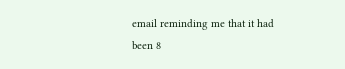email reminding me that it had been 8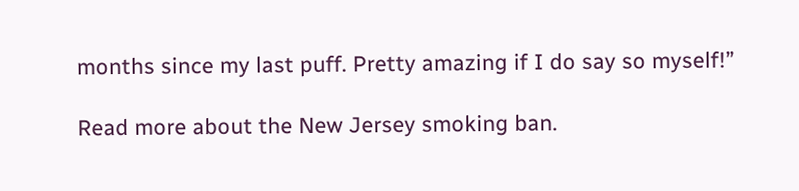months since my last puff. Pretty amazing if I do say so myself!”

Read more about the New Jersey smoking ban.